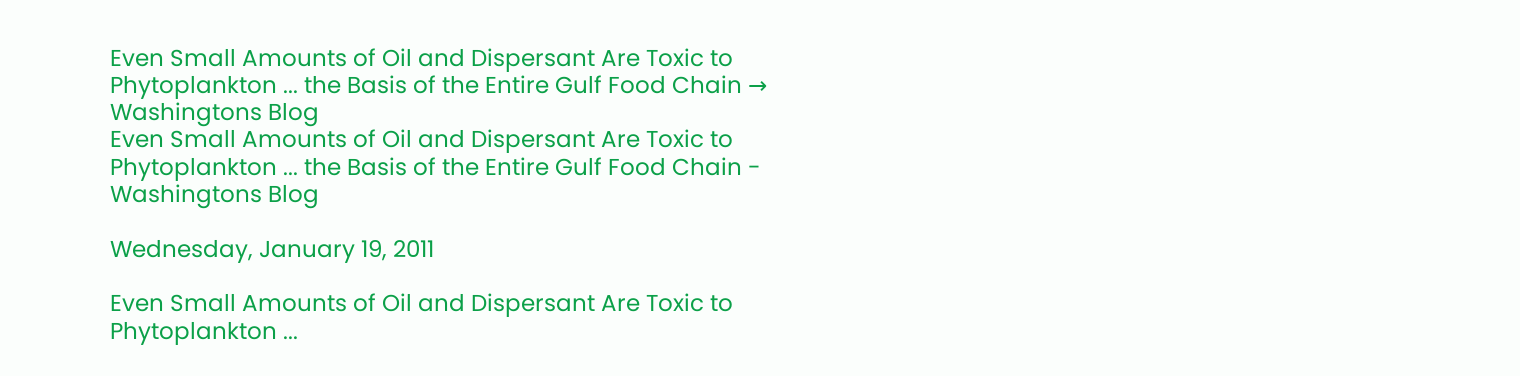Even Small Amounts of Oil and Dispersant Are Toxic to Phytoplankton ... the Basis of the Entire Gulf Food Chain → Washingtons Blog
Even Small Amounts of Oil and Dispersant Are Toxic to Phytoplankton ... the Basis of the Entire Gulf Food Chain - Washingtons Blog

Wednesday, January 19, 2011

Even Small Amounts of Oil and Dispersant Are Toxic to Phytoplankton ...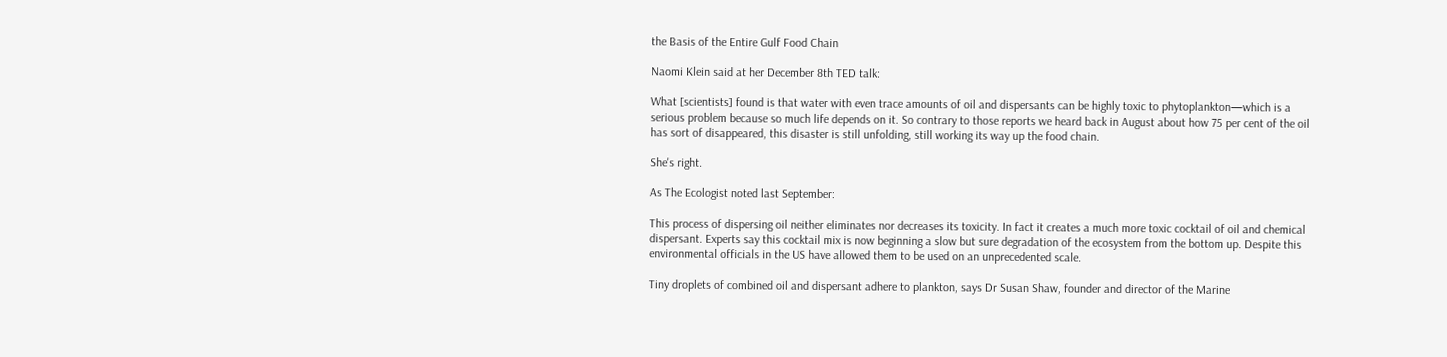the Basis of the Entire Gulf Food Chain

Naomi Klein said at her December 8th TED talk:

What [scientists] found is that water with even trace amounts of oil and dispersants can be highly toxic to phytoplankton—which is a serious problem because so much life depends on it. So contrary to those reports we heard back in August about how 75 per cent of the oil has sort of disappeared, this disaster is still unfolding, still working its way up the food chain.

She's right.

As The Ecologist noted last September:

This process of dispersing oil neither eliminates nor decreases its toxicity. In fact it creates a much more toxic cocktail of oil and chemical dispersant. Experts say this cocktail mix is now beginning a slow but sure degradation of the ecosystem from the bottom up. Despite this environmental officials in the US have allowed them to be used on an unprecedented scale.

Tiny droplets of combined oil and dispersant adhere to plankton, says Dr Susan Shaw, founder and director of the Marine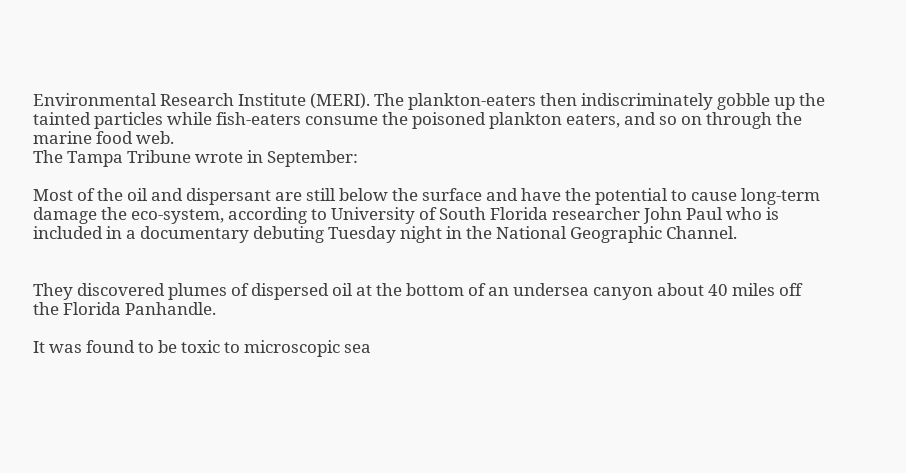Environmental Research Institute (MERI). The plankton-eaters then indiscriminately gobble up the tainted particles while fish-eaters consume the poisoned plankton eaters, and so on through the marine food web.
The Tampa Tribune wrote in September:

Most of the oil and dispersant are still below the surface and have the potential to cause long-term damage the eco-system, according to University of South Florida researcher John Paul who is included in a documentary debuting Tuesday night in the National Geographic Channel.


They discovered plumes of dispersed oil at the bottom of an undersea canyon about 40 miles off the Florida Panhandle.

It was found to be toxic to microscopic sea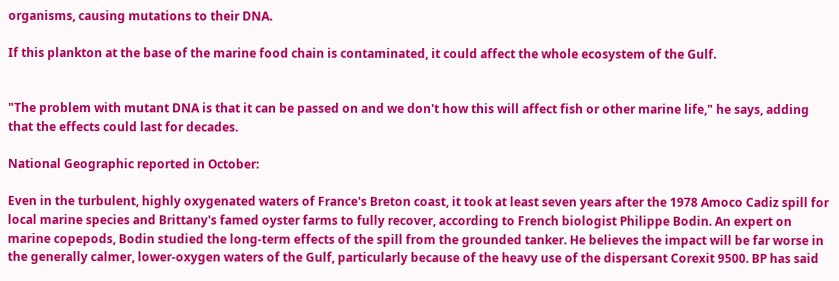organisms, causing mutations to their DNA.

If this plankton at the base of the marine food chain is contaminated, it could affect the whole ecosystem of the Gulf.


"The problem with mutant DNA is that it can be passed on and we don't how this will affect fish or other marine life," he says, adding that the effects could last for decades.

National Geographic reported in October:

Even in the turbulent, highly oxygenated waters of France's Breton coast, it took at least seven years after the 1978 Amoco Cadiz spill for local marine species and Brittany's famed oyster farms to fully recover, according to French biologist Philippe Bodin. An expert on marine copepods, Bodin studied the long-term effects of the spill from the grounded tanker. He believes the impact will be far worse in the generally calmer, lower-oxygen waters of the Gulf, particularly because of the heavy use of the dispersant Corexit 9500. BP has said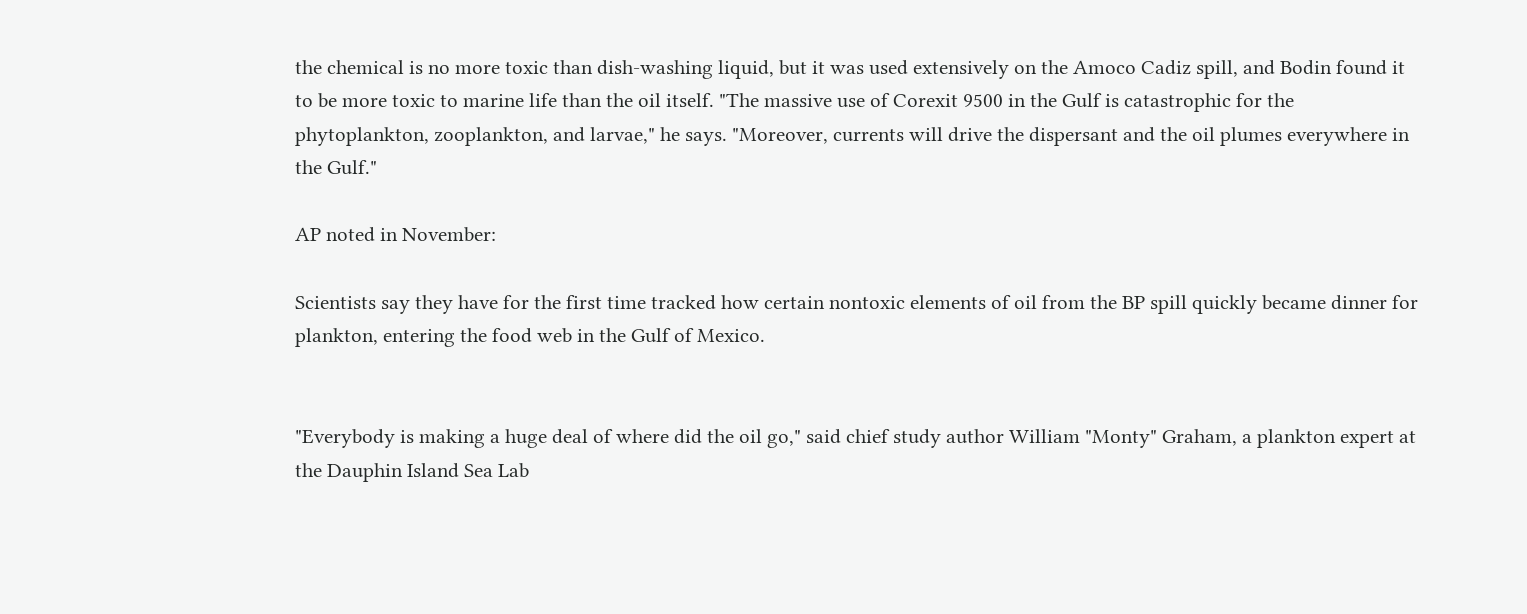the chemical is no more toxic than dish-washing liquid, but it was used extensively on the Amoco Cadiz spill, and Bodin found it to be more toxic to marine life than the oil itself. "The massive use of Corexit 9500 in the Gulf is catastrophic for the phytoplankton, zooplankton, and larvae," he says. "Moreover, currents will drive the dispersant and the oil plumes everywhere in the Gulf."

AP noted in November:

Scientists say they have for the first time tracked how certain nontoxic elements of oil from the BP spill quickly became dinner for plankton, entering the food web in the Gulf of Mexico.


"Everybody is making a huge deal of where did the oil go," said chief study author William "Monty" Graham, a plankton expert at the Dauphin Island Sea Lab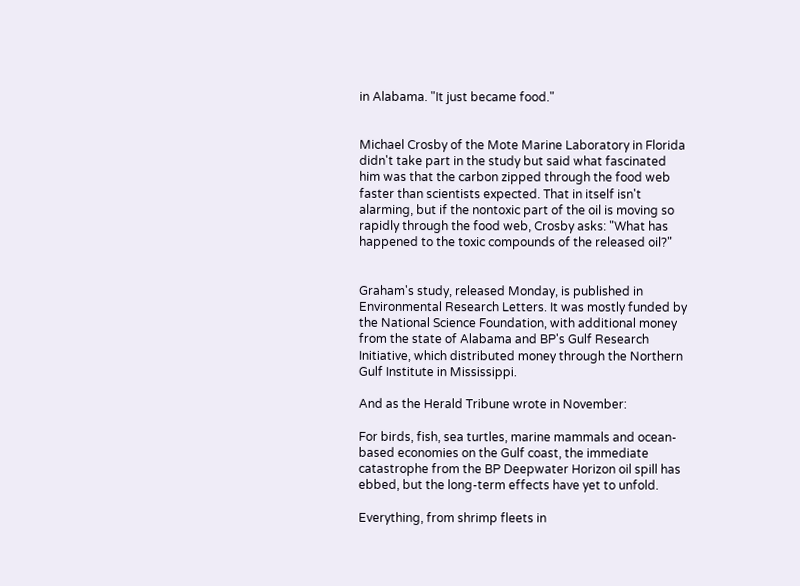in Alabama. "It just became food."


Michael Crosby of the Mote Marine Laboratory in Florida didn't take part in the study but said what fascinated him was that the carbon zipped through the food web faster than scientists expected. That in itself isn't alarming, but if the nontoxic part of the oil is moving so rapidly through the food web, Crosby asks: "What has happened to the toxic compounds of the released oil?"


Graham's study, released Monday, is published in Environmental Research Letters. It was mostly funded by the National Science Foundation, with additional money from the state of Alabama and BP's Gulf Research Initiative, which distributed money through the Northern Gulf Institute in Mississippi.

And as the Herald Tribune wrote in November:

For birds, fish, sea turtles, marine mammals and ocean-based economies on the Gulf coast, the immediate catastrophe from the BP Deepwater Horizon oil spill has ebbed, but the long-term effects have yet to unfold.

Everything, from shrimp fleets in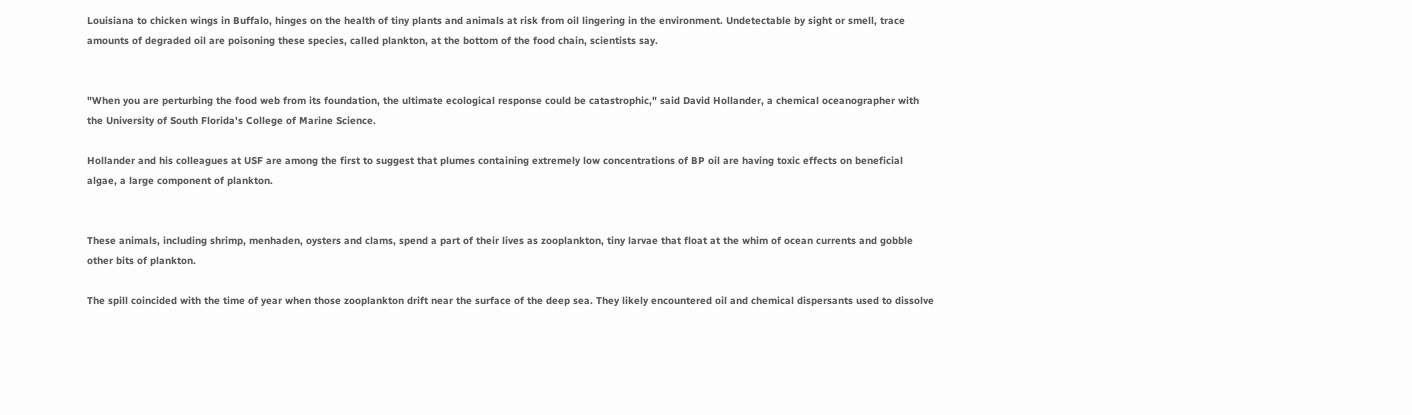Louisiana to chicken wings in Buffalo, hinges on the health of tiny plants and animals at risk from oil lingering in the environment. Undetectable by sight or smell, trace amounts of degraded oil are poisoning these species, called plankton, at the bottom of the food chain, scientists say.


"When you are perturbing the food web from its foundation, the ultimate ecological response could be catastrophic," said David Hollander, a chemical oceanographer with the University of South Florida's College of Marine Science.

Hollander and his colleagues at USF are among the first to suggest that plumes containing extremely low concentrations of BP oil are having toxic effects on beneficial algae, a large component of plankton.


These animals, including shrimp, menhaden, oysters and clams, spend a part of their lives as zooplankton, tiny larvae that float at the whim of ocean currents and gobble other bits of plankton.

The spill coincided with the time of year when those zooplankton drift near the surface of the deep sea. They likely encountered oil and chemical dispersants used to dissolve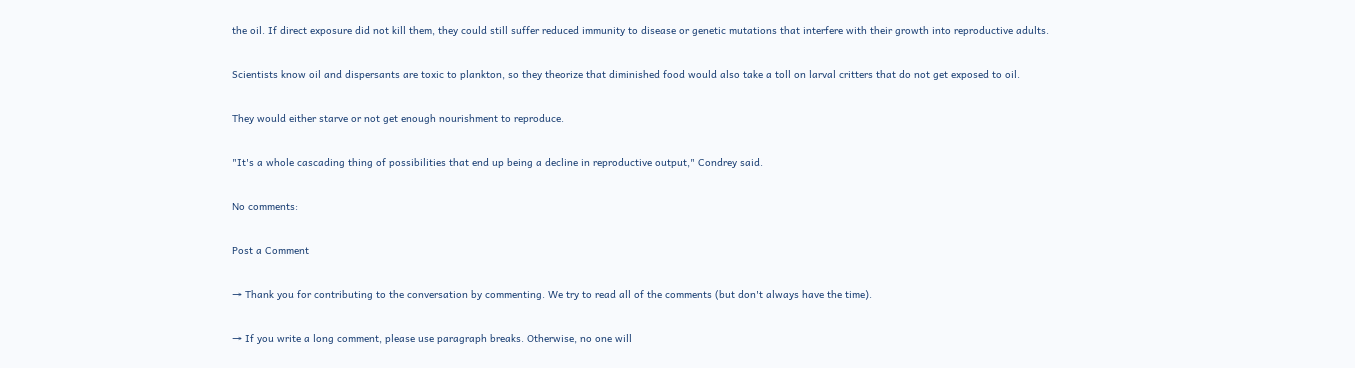the oil. If direct exposure did not kill them, they could still suffer reduced immunity to disease or genetic mutations that interfere with their growth into reproductive adults.

Scientists know oil and dispersants are toxic to plankton, so they theorize that diminished food would also take a toll on larval critters that do not get exposed to oil.

They would either starve or not get enough nourishment to reproduce.

"It's a whole cascading thing of possibilities that end up being a decline in reproductive output," Condrey said.

No comments:

Post a Comment

→ Thank you for contributing to the conversation by commenting. We try to read all of the comments (but don't always have the time).

→ If you write a long comment, please use paragraph breaks. Otherwise, no one will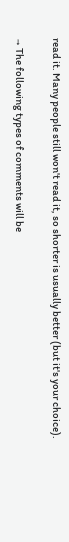read it. Many people still won't read it, so shorter is usually better (but it's your choice).

→ The following types of comments will be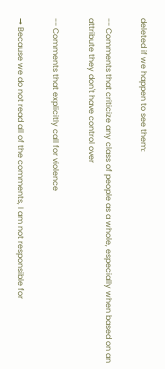deleted if we happen to see them:

-- Comments that criticize any class of people as a whole, especially when based on an attribute they don't have control over

-- Comments that explicitly call for violence

→ Because we do not read all of the comments, I am not responsible for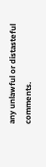any unlawful or distasteful comments.